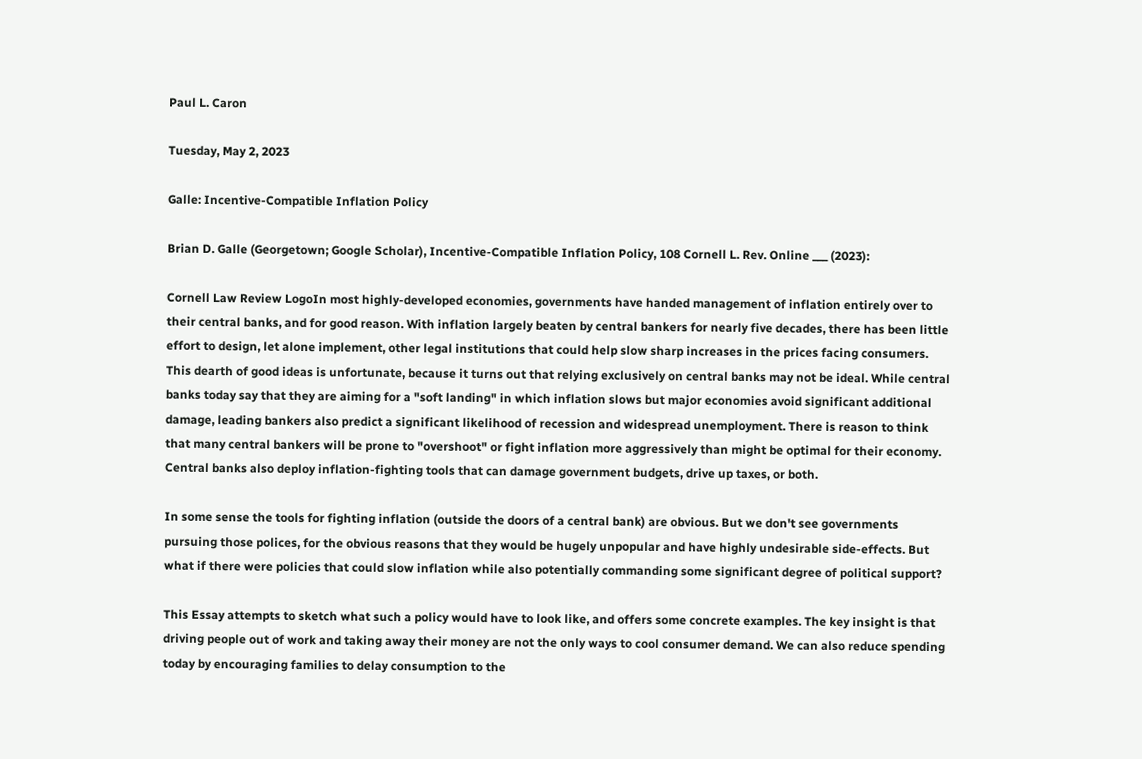Paul L. Caron

Tuesday, May 2, 2023

Galle: Incentive-Compatible Inflation Policy

Brian D. Galle (Georgetown; Google Scholar), Incentive-Compatible Inflation Policy, 108 Cornell L. Rev. Online ___ (2023):

Cornell Law Review LogoIn most highly-developed economies, governments have handed management of inflation entirely over to their central banks, and for good reason. With inflation largely beaten by central bankers for nearly five decades, there has been little effort to design, let alone implement, other legal institutions that could help slow sharp increases in the prices facing consumers. This dearth of good ideas is unfortunate, because it turns out that relying exclusively on central banks may not be ideal. While central banks today say that they are aiming for a "soft landing" in which inflation slows but major economies avoid significant additional damage, leading bankers also predict a significant likelihood of recession and widespread unemployment. There is reason to think that many central bankers will be prone to "overshoot" or fight inflation more aggressively than might be optimal for their economy. Central banks also deploy inflation-fighting tools that can damage government budgets, drive up taxes, or both.

In some sense the tools for fighting inflation (outside the doors of a central bank) are obvious. But we don't see governments pursuing those polices, for the obvious reasons that they would be hugely unpopular and have highly undesirable side-effects. But what if there were policies that could slow inflation while also potentially commanding some significant degree of political support?

This Essay attempts to sketch what such a policy would have to look like, and offers some concrete examples. The key insight is that driving people out of work and taking away their money are not the only ways to cool consumer demand. We can also reduce spending today by encouraging families to delay consumption to the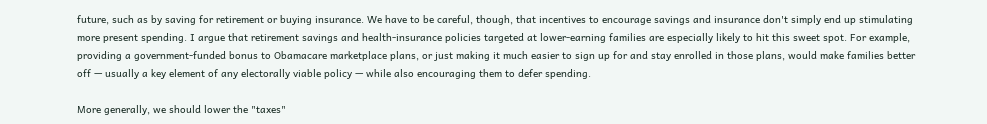future, such as by saving for retirement or buying insurance. We have to be careful, though, that incentives to encourage savings and insurance don't simply end up stimulating more present spending. I argue that retirement savings and health-insurance policies targeted at lower-earning families are especially likely to hit this sweet spot. For example, providing a government-funded bonus to Obamacare marketplace plans, or just making it much easier to sign up for and stay enrolled in those plans, would make families better off — usually a key element of any electorally viable policy — while also encouraging them to defer spending.

More generally, we should lower the "taxes"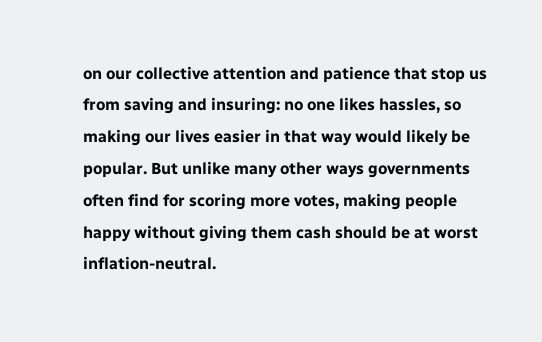on our collective attention and patience that stop us from saving and insuring: no one likes hassles, so making our lives easier in that way would likely be popular. But unlike many other ways governments often find for scoring more votes, making people happy without giving them cash should be at worst inflation-neutral.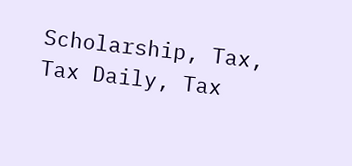Scholarship, Tax, Tax Daily, Tax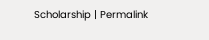Scholarship | Permalink